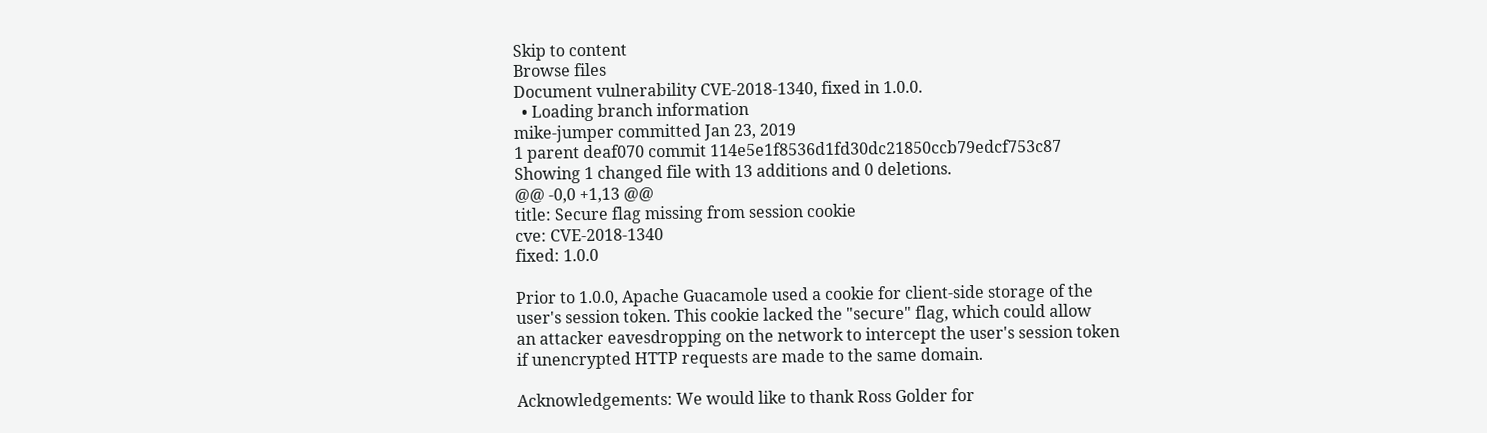Skip to content
Browse files
Document vulnerability CVE-2018-1340, fixed in 1.0.0.
  • Loading branch information
mike-jumper committed Jan 23, 2019
1 parent deaf070 commit 114e5e1f8536d1fd30dc21850ccb79edcf753c87
Showing 1 changed file with 13 additions and 0 deletions.
@@ -0,0 +1,13 @@
title: Secure flag missing from session cookie
cve: CVE-2018-1340
fixed: 1.0.0

Prior to 1.0.0, Apache Guacamole used a cookie for client-side storage of the
user's session token. This cookie lacked the "secure" flag, which could allow
an attacker eavesdropping on the network to intercept the user's session token
if unencrypted HTTP requests are made to the same domain.

Acknowledgements: We would like to thank Ross Golder for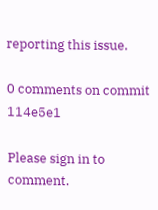reporting this issue.

0 comments on commit 114e5e1

Please sign in to comment.